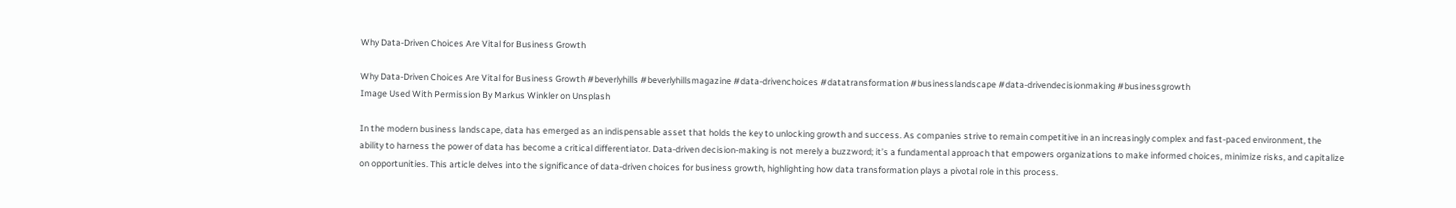Why Data-Driven Choices Are Vital for Business Growth

Why Data-Driven Choices Are Vital for Business Growth #beverlyhills #beverlyhillsmagazine #data-drivenchoices #datatransformation #businesslandscape #data-drivendecisionmaking #businessgrowth
Image Used With Permission By Markus Winkler on Unsplash

In the modern business landscape, data has emerged as an indispensable asset that holds the key to unlocking growth and success. As companies strive to remain competitive in an increasingly complex and fast-paced environment, the ability to harness the power of data has become a critical differentiator. Data-driven decision-making is not merely a buzzword; it’s a fundamental approach that empowers organizations to make informed choices, minimize risks, and capitalize on opportunities. This article delves into the significance of data-driven choices for business growth, highlighting how data transformation plays a pivotal role in this process.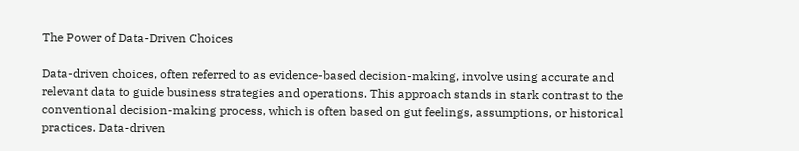The Power of Data-Driven Choices

Data-driven choices, often referred to as evidence-based decision-making, involve using accurate and relevant data to guide business strategies and operations. This approach stands in stark contrast to the conventional decision-making process, which is often based on gut feelings, assumptions, or historical practices. Data-driven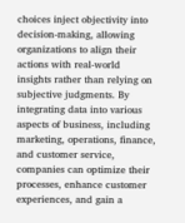choices inject objectivity into decision-making, allowing organizations to align their actions with real-world insights rather than relying on subjective judgments. By integrating data into various aspects of business, including marketing, operations, finance, and customer service, companies can optimize their processes, enhance customer experiences, and gain a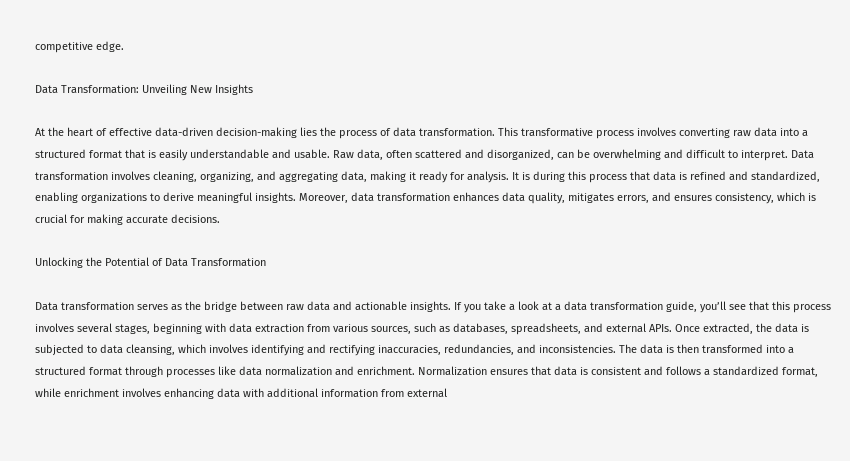competitive edge.

Data Transformation: Unveiling New Insights

At the heart of effective data-driven decision-making lies the process of data transformation. This transformative process involves converting raw data into a structured format that is easily understandable and usable. Raw data, often scattered and disorganized, can be overwhelming and difficult to interpret. Data transformation involves cleaning, organizing, and aggregating data, making it ready for analysis. It is during this process that data is refined and standardized, enabling organizations to derive meaningful insights. Moreover, data transformation enhances data quality, mitigates errors, and ensures consistency, which is crucial for making accurate decisions.

Unlocking the Potential of Data Transformation

Data transformation serves as the bridge between raw data and actionable insights. If you take a look at a data transformation guide, you’ll see that this process involves several stages, beginning with data extraction from various sources, such as databases, spreadsheets, and external APIs. Once extracted, the data is subjected to data cleansing, which involves identifying and rectifying inaccuracies, redundancies, and inconsistencies. The data is then transformed into a structured format through processes like data normalization and enrichment. Normalization ensures that data is consistent and follows a standardized format, while enrichment involves enhancing data with additional information from external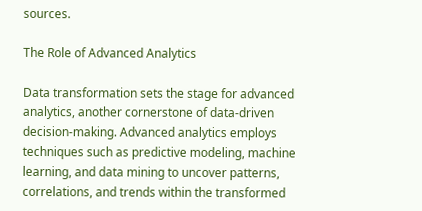sources.

The Role of Advanced Analytics

Data transformation sets the stage for advanced analytics, another cornerstone of data-driven decision-making. Advanced analytics employs techniques such as predictive modeling, machine learning, and data mining to uncover patterns, correlations, and trends within the transformed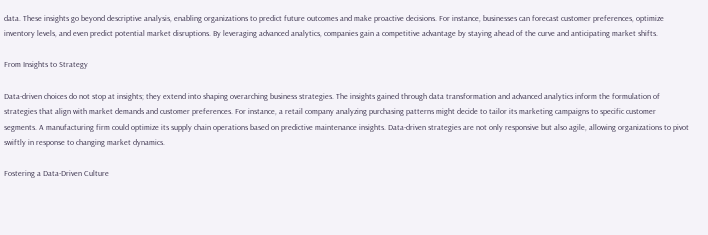data. These insights go beyond descriptive analysis, enabling organizations to predict future outcomes and make proactive decisions. For instance, businesses can forecast customer preferences, optimize inventory levels, and even predict potential market disruptions. By leveraging advanced analytics, companies gain a competitive advantage by staying ahead of the curve and anticipating market shifts.

From Insights to Strategy

Data-driven choices do not stop at insights; they extend into shaping overarching business strategies. The insights gained through data transformation and advanced analytics inform the formulation of strategies that align with market demands and customer preferences. For instance, a retail company analyzing purchasing patterns might decide to tailor its marketing campaigns to specific customer segments. A manufacturing firm could optimize its supply chain operations based on predictive maintenance insights. Data-driven strategies are not only responsive but also agile, allowing organizations to pivot swiftly in response to changing market dynamics.

Fostering a Data-Driven Culture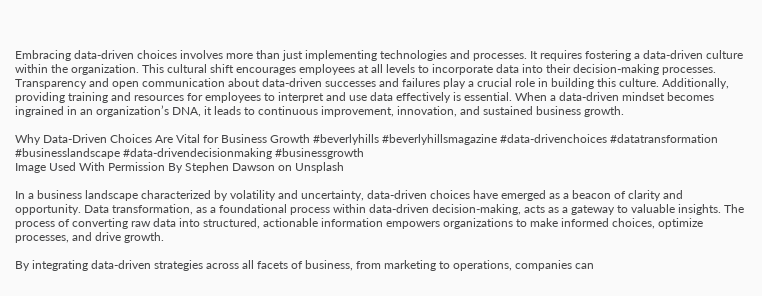Embracing data-driven choices involves more than just implementing technologies and processes. It requires fostering a data-driven culture within the organization. This cultural shift encourages employees at all levels to incorporate data into their decision-making processes. Transparency and open communication about data-driven successes and failures play a crucial role in building this culture. Additionally, providing training and resources for employees to interpret and use data effectively is essential. When a data-driven mindset becomes ingrained in an organization’s DNA, it leads to continuous improvement, innovation, and sustained business growth.

Why Data-Driven Choices Are Vital for Business Growth #beverlyhills #beverlyhillsmagazine #data-drivenchoices #datatransformation #businesslandscape #data-drivendecisionmaking #businessgrowth
Image Used With Permission By Stephen Dawson on Unsplash

In a business landscape characterized by volatility and uncertainty, data-driven choices have emerged as a beacon of clarity and opportunity. Data transformation, as a foundational process within data-driven decision-making, acts as a gateway to valuable insights. The process of converting raw data into structured, actionable information empowers organizations to make informed choices, optimize processes, and drive growth.

By integrating data-driven strategies across all facets of business, from marketing to operations, companies can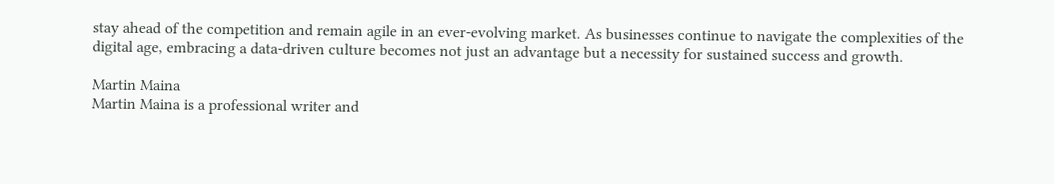stay ahead of the competition and remain agile in an ever-evolving market. As businesses continue to navigate the complexities of the digital age, embracing a data-driven culture becomes not just an advantage but a necessity for sustained success and growth.

Martin Maina
Martin Maina is a professional writer and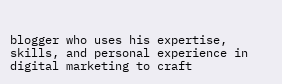blogger who uses his expertise, skills, and personal experience in digital marketing to craft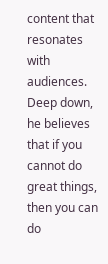content that resonates with audiences. Deep down, he believes that if you cannot do great things, then you can do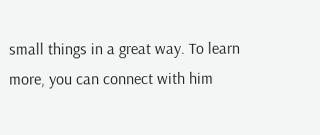small things in a great way. To learn more, you can connect with him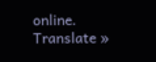online.
Translate »